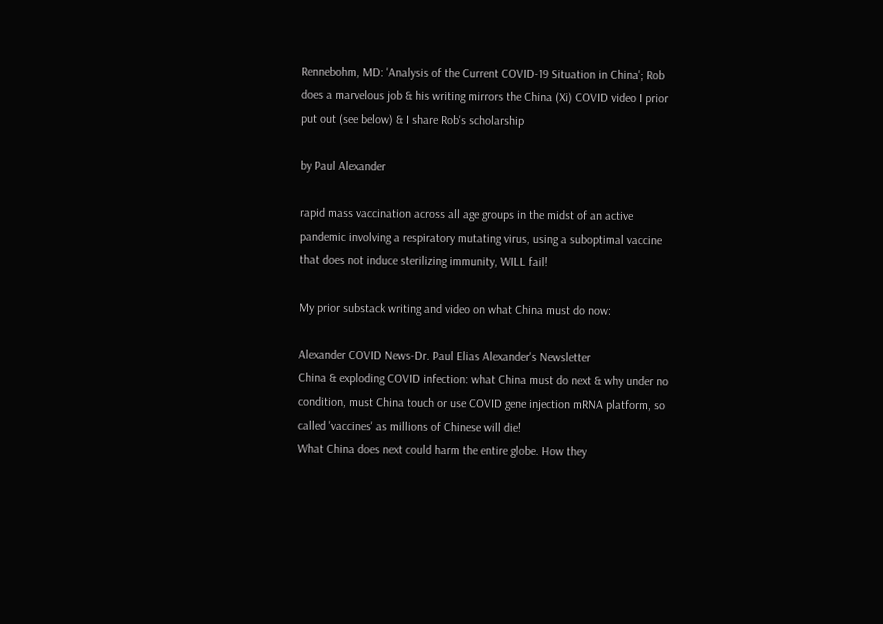Rennebohm, MD: 'Analysis of the Current COVID-19 Situation in China'; Rob does a marvelous job & his writing mirrors the China (Xi) COVID video I prior put out (see below) & I share Rob's scholarship

by Paul Alexander

rapid mass vaccination across all age groups in the midst of an active pandemic involving a respiratory mutating virus, using a suboptimal vaccine that does not induce sterilizing immunity, WILL fail!

My prior substack writing and video on what China must do now:

Alexander COVID News-Dr. Paul Elias Alexander's Newsletter
China & exploding COVID infection: what China must do next & why under no condition, must China touch or use COVID gene injection mRNA platform, so called 'vaccines' as millions of Chinese will die!
What China does next could harm the entire globe. How they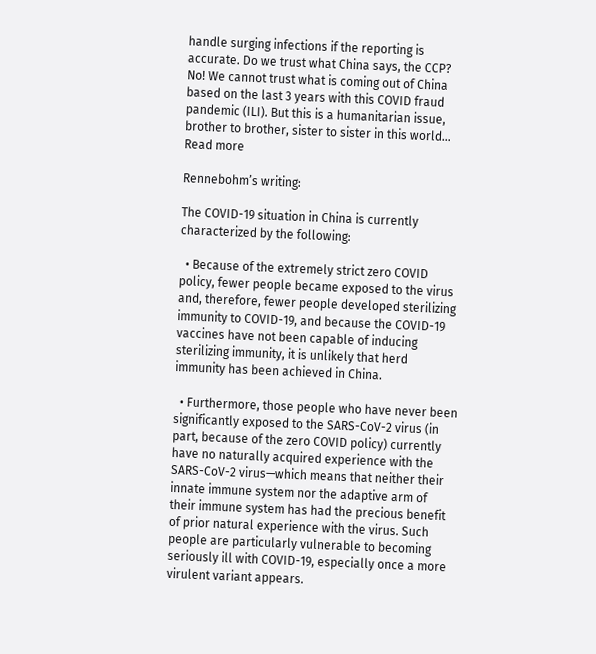handle surging infections if the reporting is accurate. Do we trust what China says, the CCP? No! We cannot trust what is coming out of China based on the last 3 years with this COVID fraud pandemic (ILI). But this is a humanitarian issue, brother to brother, sister to sister in this world…
Read more

Rennebohm’s writing:

The COVID-19 situation in China is currently characterized by the following:

  • Because of the extremely strict zero COVID policy, fewer people became exposed to the virus and, therefore, fewer people developed sterilizing immunity to COVID-19, and because the COVID-19 vaccines have not been capable of inducing sterilizing immunity, it is unlikely that herd immunity has been achieved in China.

  • Furthermore, those people who have never been significantly exposed to the SARS-CoV-2 virus (in part, because of the zero COVID policy) currently have no naturally acquired experience with the SARS-CoV-2 virus—which means that neither their innate immune system nor the adaptive arm of their immune system has had the precious benefit of prior natural experience with the virus. Such people are particularly vulnerable to becoming seriously ill with COVID-19, especially once a more virulent variant appears.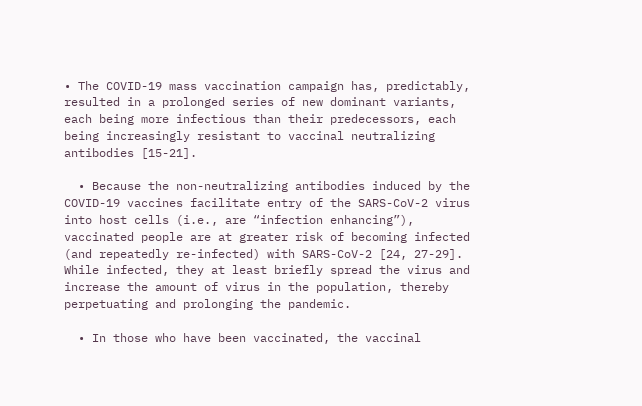• The COVID-19 mass vaccination campaign has, predictably, resulted in a prolonged series of new dominant variants, each being more infectious than their predecessors, each being increasingly resistant to vaccinal neutralizing antibodies [15-21].

  • Because the non-neutralizing antibodies induced by the COVID-19 vaccines facilitate entry of the SARS-CoV-2 virus into host cells (i.e., are “infection enhancing”), vaccinated people are at greater risk of becoming infected (and repeatedly re-infected) with SARS-CoV-2 [24, 27-29]. While infected, they at least briefly spread the virus and increase the amount of virus in the population, thereby perpetuating and prolonging the pandemic.

  • In those who have been vaccinated, the vaccinal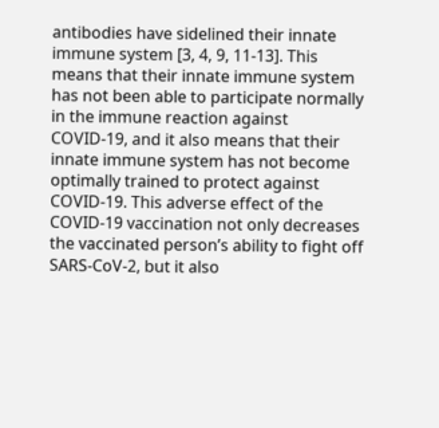antibodies have sidelined their innate immune system [3, 4, 9, 11-13]. This means that their innate immune system has not been able to participate normally in the immune reaction against COVID-19, and it also means that their innate immune system has not become optimally trained to protect against COVID-19. This adverse effect of the COVID-19 vaccination not only decreases the vaccinated person’s ability to fight off SARS-CoV-2, but it also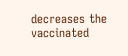decreases the vaccinated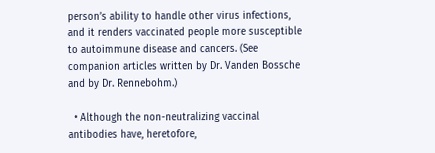person’s ability to handle other virus infections, and it renders vaccinated people more susceptible to autoimmune disease and cancers. (See companion articles written by Dr. Vanden Bossche and by Dr. Rennebohm.)

  • Although the non-neutralizing vaccinal antibodies have, heretofore,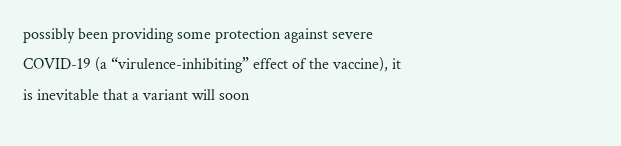possibly been providing some protection against severe COVID-19 (a “virulence-inhibiting” effect of the vaccine), it is inevitable that a variant will soon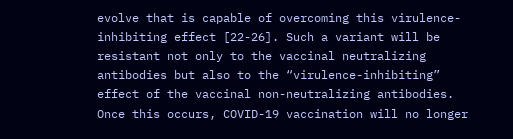evolve that is capable of overcoming this virulence-inhibiting effect [22-26]. Such a variant will be resistant not only to the vaccinal neutralizing antibodies but also to the “virulence-inhibiting” effect of the vaccinal non-neutralizing antibodies. Once this occurs, COVID-19 vaccination will no longer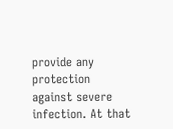provide any protection against severe infection. At that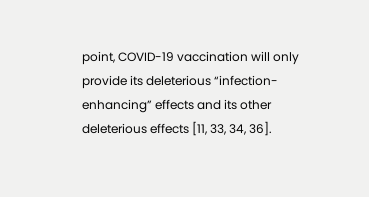point, COVID-19 vaccination will only provide its deleterious “infection-enhancing” effects and its other deleterious effects [11, 33, 34, 36].